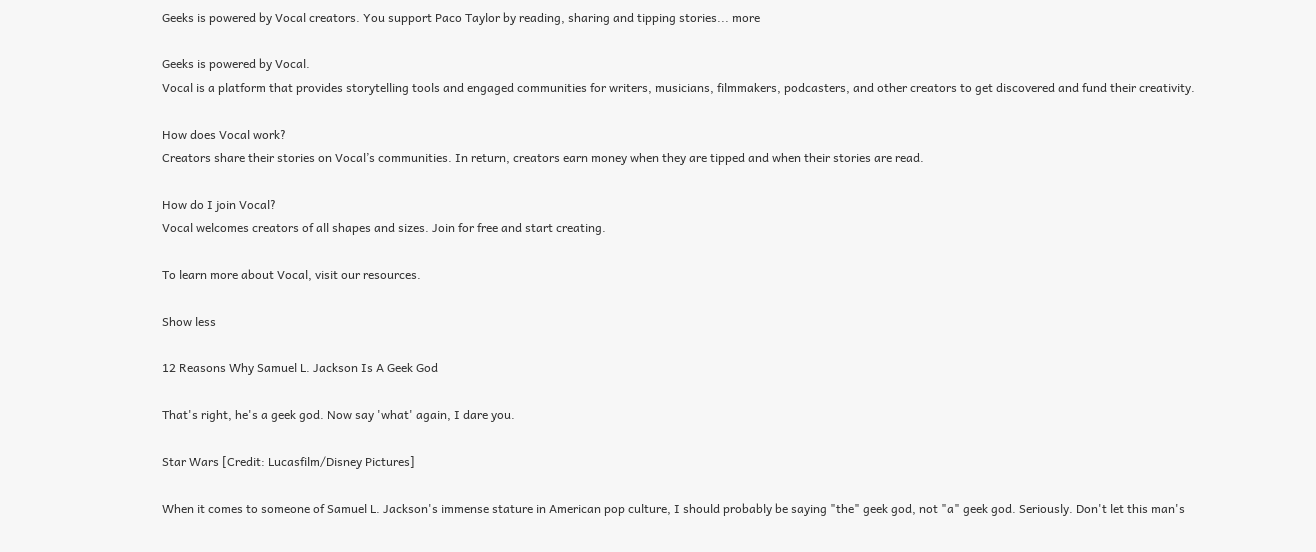Geeks is powered by Vocal creators. You support Paco Taylor by reading, sharing and tipping stories... more

Geeks is powered by Vocal.
Vocal is a platform that provides storytelling tools and engaged communities for writers, musicians, filmmakers, podcasters, and other creators to get discovered and fund their creativity.

How does Vocal work?
Creators share their stories on Vocal’s communities. In return, creators earn money when they are tipped and when their stories are read.

How do I join Vocal?
Vocal welcomes creators of all shapes and sizes. Join for free and start creating.

To learn more about Vocal, visit our resources.

Show less

12 Reasons Why Samuel L. Jackson Is A Geek God

That's right, he's a geek god. Now say 'what' again, I dare you.

Star Wars [Credit: Lucasfilm/Disney Pictures]

When it comes to someone of Samuel L. Jackson's immense stature in American pop culture, I should probably be saying "the" geek god, not "a" geek god. Seriously. Don't let this man's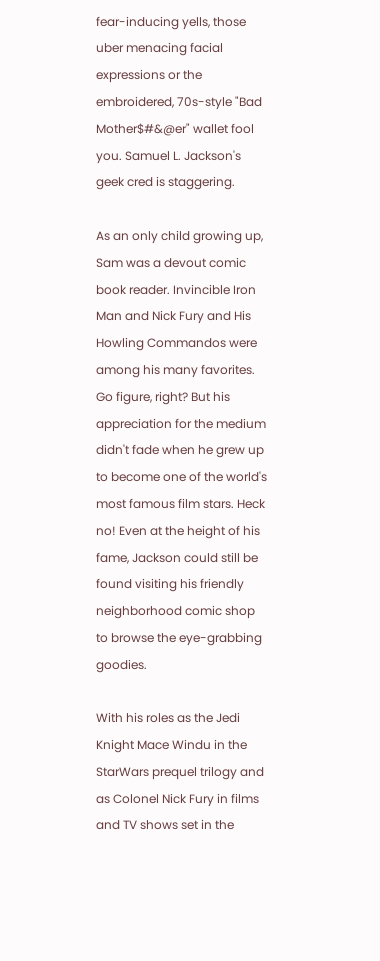fear-inducing yells, those uber menacing facial expressions or the embroidered, 70s-style "Bad Mother$#&@er" wallet fool you. Samuel L. Jackson's geek cred is staggering.

As an only child growing up, Sam was a devout comic book reader. Invincible Iron Man and Nick Fury and His Howling Commandos were among his many favorites. Go figure, right? But his appreciation for the medium didn't fade when he grew up to become one of the world's most famous film stars. Heck no! Even at the height of his fame, Jackson could still be found visiting his friendly neighborhood comic shop to browse the eye-grabbing goodies.

With his roles as the Jedi Knight Mace Windu in the StarWars prequel trilogy and as Colonel Nick Fury in films and TV shows set in the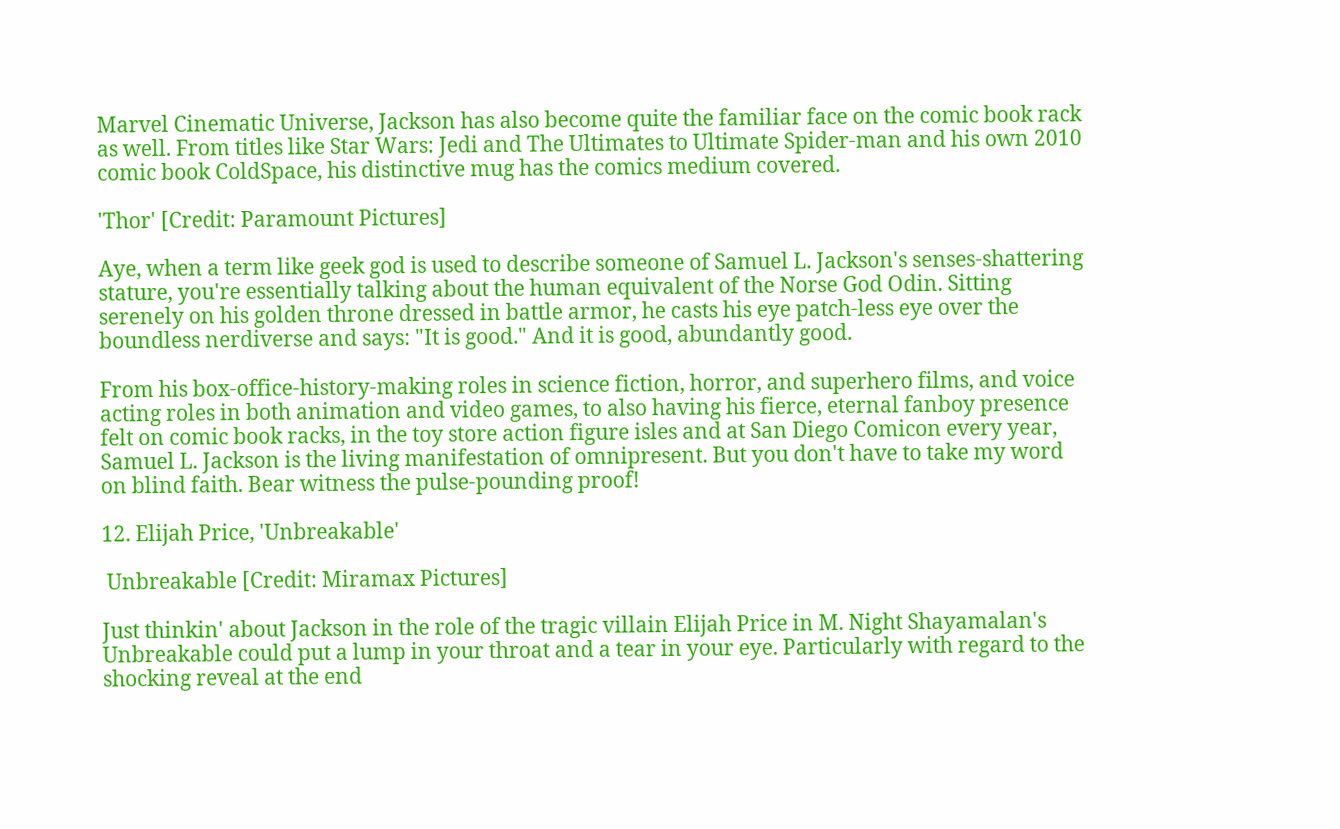Marvel Cinematic Universe, Jackson has also become quite the familiar face on the comic book rack as well. From titles like Star Wars: Jedi and The Ultimates to Ultimate Spider-man and his own 2010 comic book ColdSpace, his distinctive mug has the comics medium covered.

'Thor' [Credit: Paramount Pictures]

Aye, when a term like geek god is used to describe someone of Samuel L. Jackson's senses-shattering stature, you're essentially talking about the human equivalent of the Norse God Odin. Sitting serenely on his golden throne dressed in battle armor, he casts his eye patch-less eye over the boundless nerdiverse and says: "It is good." And it is good, abundantly good.

From his box-office-history-making roles in science fiction, horror, and superhero films, and voice acting roles in both animation and video games, to also having his fierce, eternal fanboy presence felt on comic book racks, in the toy store action figure isles and at San Diego Comicon every year, Samuel L. Jackson is the living manifestation of omnipresent. But you don't have to take my word on blind faith. Bear witness the pulse-pounding proof!

12. Elijah Price, 'Unbreakable'

 Unbreakable [Credit: Miramax Pictures]

Just thinkin' about Jackson in the role of the tragic villain Elijah Price in M. Night Shayamalan's Unbreakable could put a lump in your throat and a tear in your eye. Particularly with regard to the shocking reveal at the end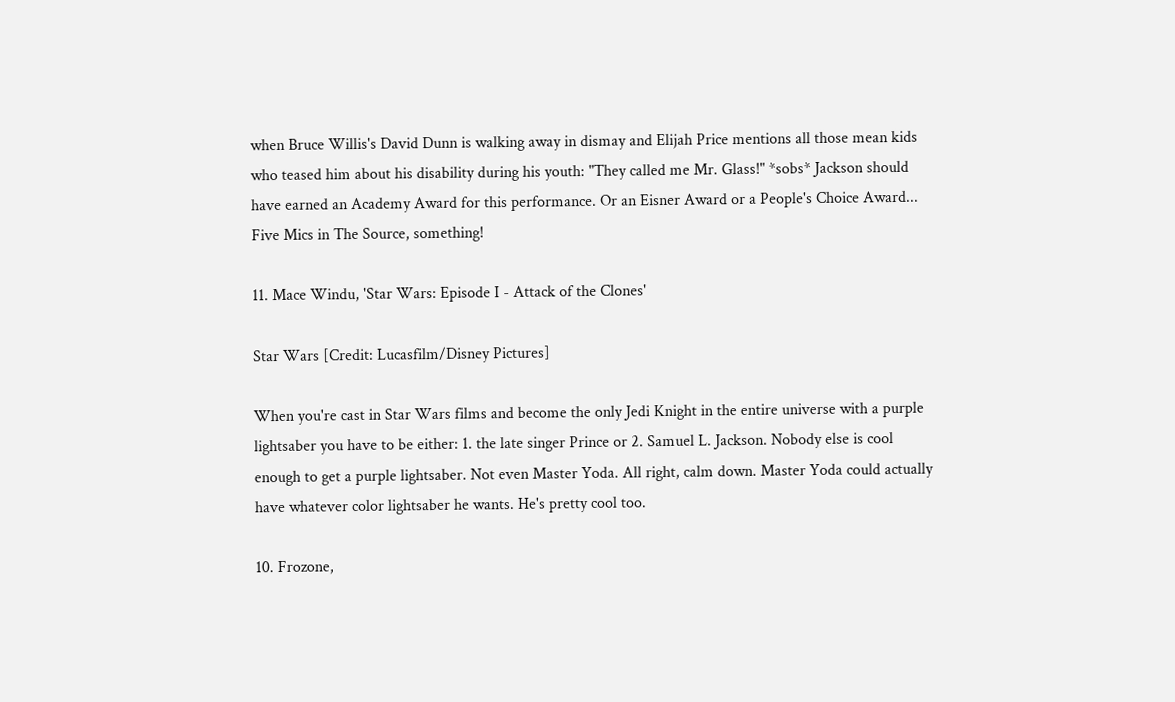when Bruce Willis's David Dunn is walking away in dismay and Elijah Price mentions all those mean kids who teased him about his disability during his youth: "They called me Mr. Glass!" *sobs* Jackson should have earned an Academy Award for this performance. Or an Eisner Award or a People's Choice Award... Five Mics in The Source, something!

11. Mace Windu, 'Star Wars: Episode I - Attack of the Clones'

Star Wars [Credit: Lucasfilm/Disney Pictures]

When you're cast in Star Wars films and become the only Jedi Knight in the entire universe with a purple lightsaber you have to be either: 1. the late singer Prince or 2. Samuel L. Jackson. Nobody else is cool enough to get a purple lightsaber. Not even Master Yoda. All right, calm down. Master Yoda could actually have whatever color lightsaber he wants. He's pretty cool too.

10. Frozone,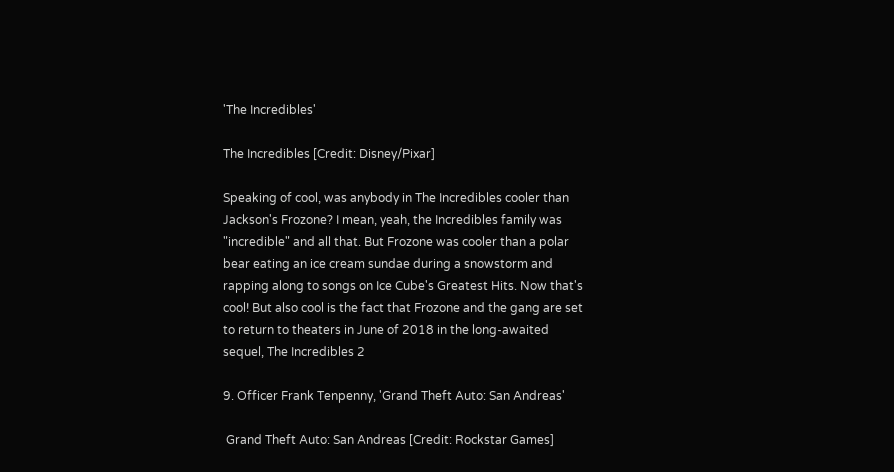'The Incredibles'

The Incredibles [Credit: Disney/Pixar]

Speaking of cool, was anybody in The Incredibles cooler than Jackson's Frozone? I mean, yeah, the Incredibles family was "incredible" and all that. But Frozone was cooler than a polar bear eating an ice cream sundae during a snowstorm and rapping along to songs on Ice Cube's Greatest Hits. Now that's cool! But also cool is the fact that Frozone and the gang are set to return to theaters in June of 2018 in the long-awaited sequel, The Incredibles 2

9. Officer Frank Tenpenny, 'Grand Theft Auto: San Andreas'

 Grand Theft Auto: San Andreas [Credit: Rockstar Games]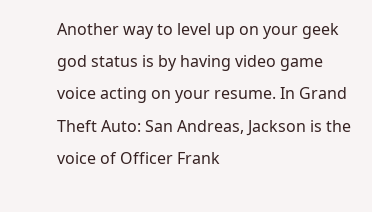Another way to level up on your geek god status is by having video game voice acting on your resume. In Grand Theft Auto: San Andreas, Jackson is the voice of Officer Frank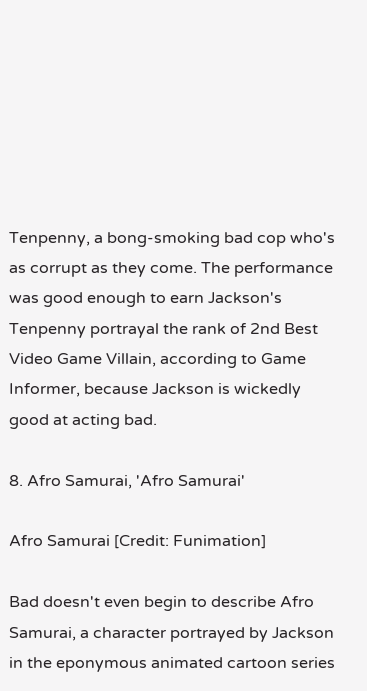Tenpenny, a bong-smoking bad cop who's as corrupt as they come. The performance was good enough to earn Jackson's Tenpenny portrayal the rank of 2nd Best Video Game Villain, according to Game Informer, because Jackson is wickedly good at acting bad.

8. Afro Samurai, 'Afro Samurai'

Afro Samurai [Credit: Funimation]

Bad doesn't even begin to describe Afro Samurai, a character portrayed by Jackson in the eponymous animated cartoon series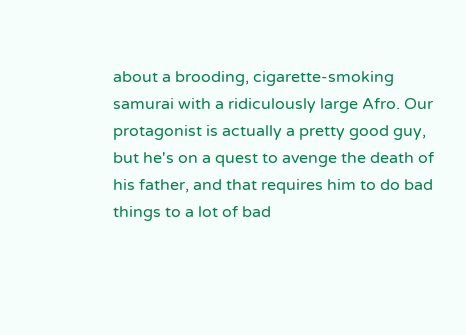about a brooding, cigarette-smoking samurai with a ridiculously large Afro. Our protagonist is actually a pretty good guy, but he's on a quest to avenge the death of his father, and that requires him to do bad things to a lot of bad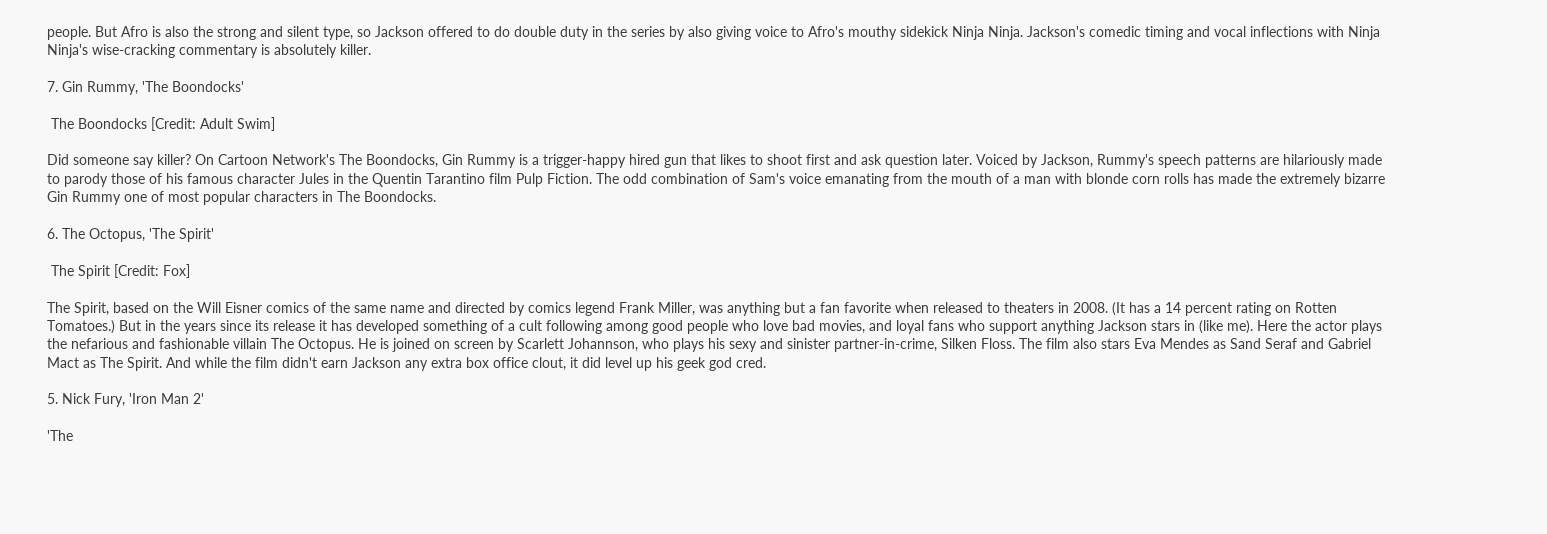people. But Afro is also the strong and silent type, so Jackson offered to do double duty in the series by also giving voice to Afro's mouthy sidekick Ninja Ninja. Jackson's comedic timing and vocal inflections with Ninja Ninja's wise-cracking commentary is absolutely killer.

7. Gin Rummy, 'The Boondocks'

 The Boondocks [Credit: Adult Swim]

Did someone say killer? On Cartoon Network's The Boondocks, Gin Rummy is a trigger-happy hired gun that likes to shoot first and ask question later. Voiced by Jackson, Rummy's speech patterns are hilariously made to parody those of his famous character Jules in the Quentin Tarantino film Pulp Fiction. The odd combination of Sam's voice emanating from the mouth of a man with blonde corn rolls has made the extremely bizarre Gin Rummy one of most popular characters in The Boondocks.

6. The Octopus, 'The Spirit'

 The Spirit [Credit: Fox]

The Spirit, based on the Will Eisner comics of the same name and directed by comics legend Frank Miller, was anything but a fan favorite when released to theaters in 2008. (It has a 14 percent rating on Rotten Tomatoes.) But in the years since its release it has developed something of a cult following among good people who love bad movies, and loyal fans who support anything Jackson stars in (like me). Here the actor plays the nefarious and fashionable villain The Octopus. He is joined on screen by Scarlett Johannson, who plays his sexy and sinister partner-in-crime, Silken Floss. The film also stars Eva Mendes as Sand Seraf and Gabriel Mact as The Spirit. And while the film didn't earn Jackson any extra box office clout, it did level up his geek god cred.

5. Nick Fury, 'Iron Man 2'

'The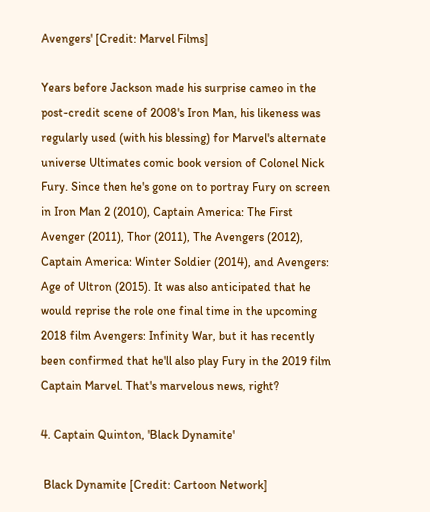Avengers' [Credit: Marvel Films]

Years before Jackson made his surprise cameo in the post-credit scene of 2008's Iron Man, his likeness was regularly used (with his blessing) for Marvel's alternate universe Ultimates comic book version of Colonel Nick Fury. Since then he's gone on to portray Fury on screen in Iron Man 2 (2010), Captain America: The First Avenger (2011), Thor (2011), The Avengers (2012), Captain America: Winter Soldier (2014), and Avengers: Age of Ultron (2015). It was also anticipated that he would reprise the role one final time in the upcoming 2018 film Avengers: Infinity War, but it has recently been confirmed that he'll also play Fury in the 2019 film Captain Marvel. That's marvelous news, right?

4. Captain Quinton, 'Black Dynamite'

 Black Dynamite [Credit: Cartoon Network]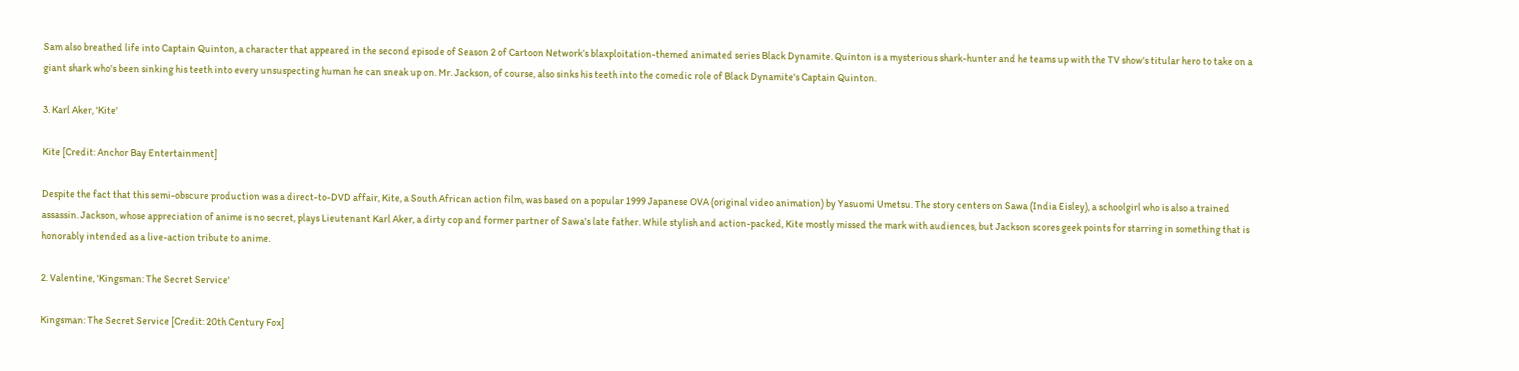Sam also breathed life into Captain Quinton, a character that appeared in the second episode of Season 2 of Cartoon Network’s blaxploitation-themed animated series Black Dynamite. Quinton is a mysterious shark-hunter and he teams up with the TV show's titular hero to take on a giant shark who's been sinking his teeth into every unsuspecting human he can sneak up on. Mr. Jackson, of course, also sinks his teeth into the comedic role of Black Dynamite's Captain Quinton.

3. Karl Aker, 'Kite'

Kite [Credit: Anchor Bay Entertainment]

Despite the fact that this semi-obscure production was a direct-to-DVD affair, Kite, a South African action film, was based on a popular 1999 Japanese OVA (original video animation) by Yasuomi Umetsu. The story centers on Sawa (India Eisley), a schoolgirl who is also a trained assassin. Jackson, whose appreciation of anime is no secret, plays Lieutenant Karl Aker, a dirty cop and former partner of Sawa's late father. While stylish and action-packed, Kite mostly missed the mark with audiences, but Jackson scores geek points for starring in something that is honorably intended as a live-action tribute to anime.

2. Valentine, 'Kingsman: The Secret Service'

Kingsman: The Secret Service [Credit: 20th Century Fox]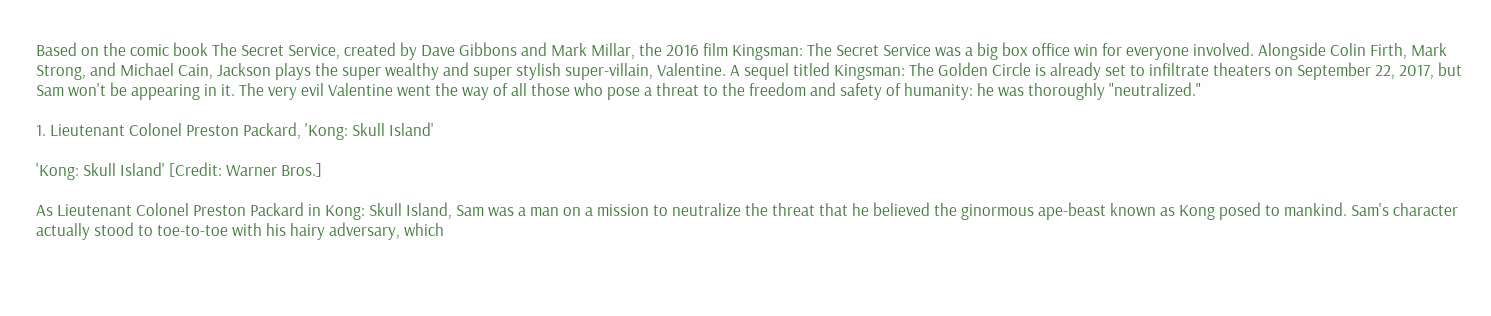Based on the comic book The Secret Service, created by Dave Gibbons and Mark Millar, the 2016 film Kingsman: The Secret Service was a big box office win for everyone involved. Alongside Colin Firth, Mark Strong, and Michael Cain, Jackson plays the super wealthy and super stylish super-villain, Valentine. A sequel titled Kingsman: The Golden Circle is already set to infiltrate theaters on September 22, 2017, but Sam won't be appearing in it. The very evil Valentine went the way of all those who pose a threat to the freedom and safety of humanity: he was thoroughly "neutralized."

1. Lieutenant Colonel Preston Packard, 'Kong: Skull Island'

'Kong: Skull Island' [Credit: Warner Bros.]

As Lieutenant Colonel Preston Packard in Kong: Skull Island, Sam was a man on a mission to neutralize the threat that he believed the ginormous ape-beast known as Kong posed to mankind. Sam's character actually stood to toe-to-toe with his hairy adversary, which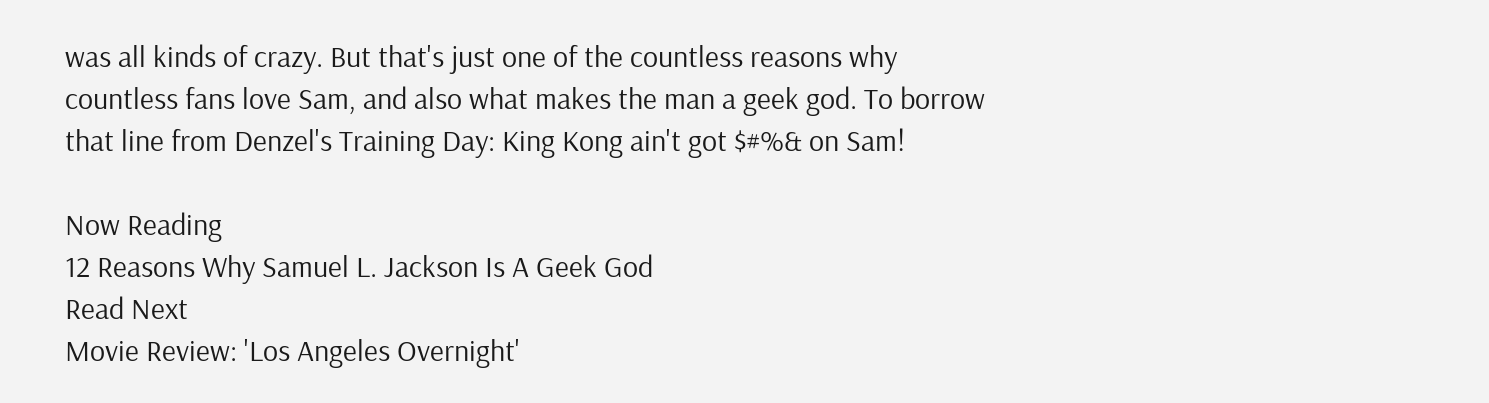was all kinds of crazy. But that's just one of the countless reasons why countless fans love Sam, and also what makes the man a geek god. To borrow that line from Denzel's Training Day: King Kong ain't got $#%& on Sam!

Now Reading
12 Reasons Why Samuel L. Jackson Is A Geek God
Read Next
Movie Review: 'Los Angeles Overnight'